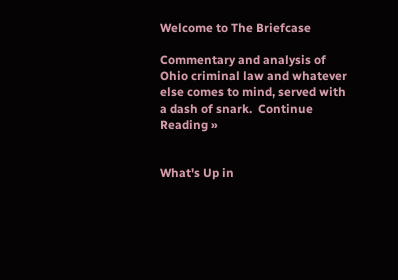Welcome to The Briefcase

Commentary and analysis of Ohio criminal law and whatever else comes to mind, served with a dash of snark.  Continue Reading »


What's Up in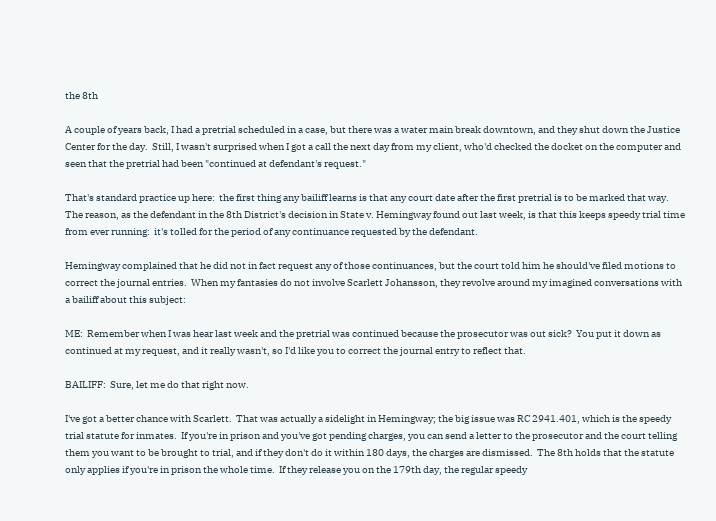the 8th

A couple of years back, I had a pretrial scheduled in a case, but there was a water main break downtown, and they shut down the Justice Center for the day.  Still, I wasn't surprised when I got a call the next day from my client, who'd checked the docket on the computer and seen that the pretrial had been "continued at defendant's request."

That's standard practice up here:  the first thing any bailiff learns is that any court date after the first pretrial is to be marked that way.  The reason, as the defendant in the 8th District's decision in State v. Hemingway found out last week, is that this keeps speedy trial time from ever running:  it's tolled for the period of any continuance requested by the defendant.

Hemingway complained that he did not in fact request any of those continuances, but the court told him he should've filed motions to correct the journal entries.  When my fantasies do not involve Scarlett Johansson, they revolve around my imagined conversations with a bailiff about this subject:

ME:  Remember when I was hear last week and the pretrial was continued because the prosecutor was out sick?  You put it down as continued at my request, and it really wasn't, so I'd like you to correct the journal entry to reflect that.

BAILIFF:  Sure, let me do that right now.

I've got a better chance with Scarlett.  That was actually a sidelight in Hemingway; the big issue was RC 2941.401, which is the speedy trial statute for inmates.  If you're in prison and you've got pending charges, you can send a letter to the prosecutor and the court telling them you want to be brought to trial, and if they don't do it within 180 days, the charges are dismissed.  The 8th holds that the statute only applies if you're in prison the whole time.  If they release you on the 179th day, the regular speedy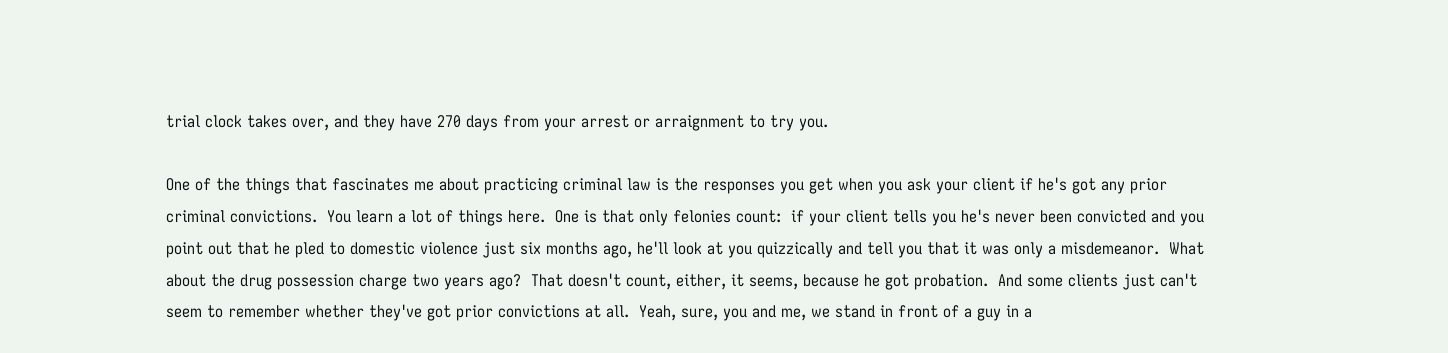trial clock takes over, and they have 270 days from your arrest or arraignment to try you.

One of the things that fascinates me about practicing criminal law is the responses you get when you ask your client if he's got any prior criminal convictions.  You learn a lot of things here.  One is that only felonies count:  if your client tells you he's never been convicted and you point out that he pled to domestic violence just six months ago, he'll look at you quizzically and tell you that it was only a misdemeanor.  What about the drug possession charge two years ago?  That doesn't count, either, it seems, because he got probation.  And some clients just can't seem to remember whether they've got prior convictions at all.  Yeah, sure, you and me, we stand in front of a guy in a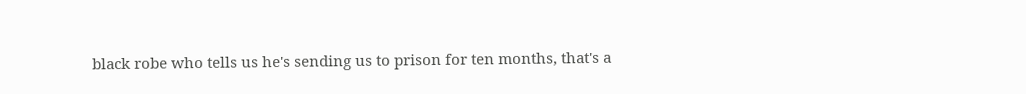black robe who tells us he's sending us to prison for ten months, that's a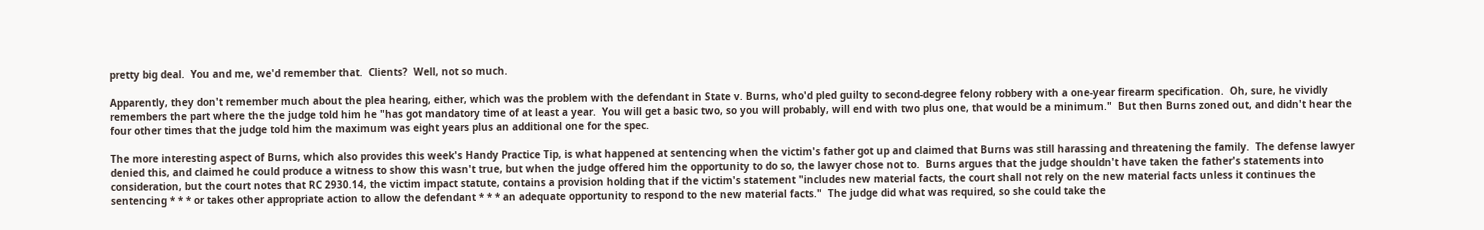pretty big deal.  You and me, we'd remember that.  Clients?  Well, not so much.

Apparently, they don't remember much about the plea hearing, either, which was the problem with the defendant in State v. Burns, who'd pled guilty to second-degree felony robbery with a one-year firearm specification.  Oh, sure, he vividly remembers the part where the the judge told him he "has got mandatory time of at least a year.  You will get a basic two, so you will probably, will end with two plus one, that would be a minimum."  But then Burns zoned out, and didn't hear the four other times that the judge told him the maximum was eight years plus an additional one for the spec.

The more interesting aspect of Burns, which also provides this week's Handy Practice Tip, is what happened at sentencing when the victim's father got up and claimed that Burns was still harassing and threatening the family.  The defense lawyer denied this, and claimed he could produce a witness to show this wasn't true, but when the judge offered him the opportunity to do so, the lawyer chose not to.  Burns argues that the judge shouldn't have taken the father's statements into consideration, but the court notes that RC 2930.14, the victim impact statute, contains a provision holding that if the victim's statement "includes new material facts, the court shall not rely on the new material facts unless it continues the sentencing * * * or takes other appropriate action to allow the defendant * * * an adequate opportunity to respond to the new material facts."  The judge did what was required, so she could take the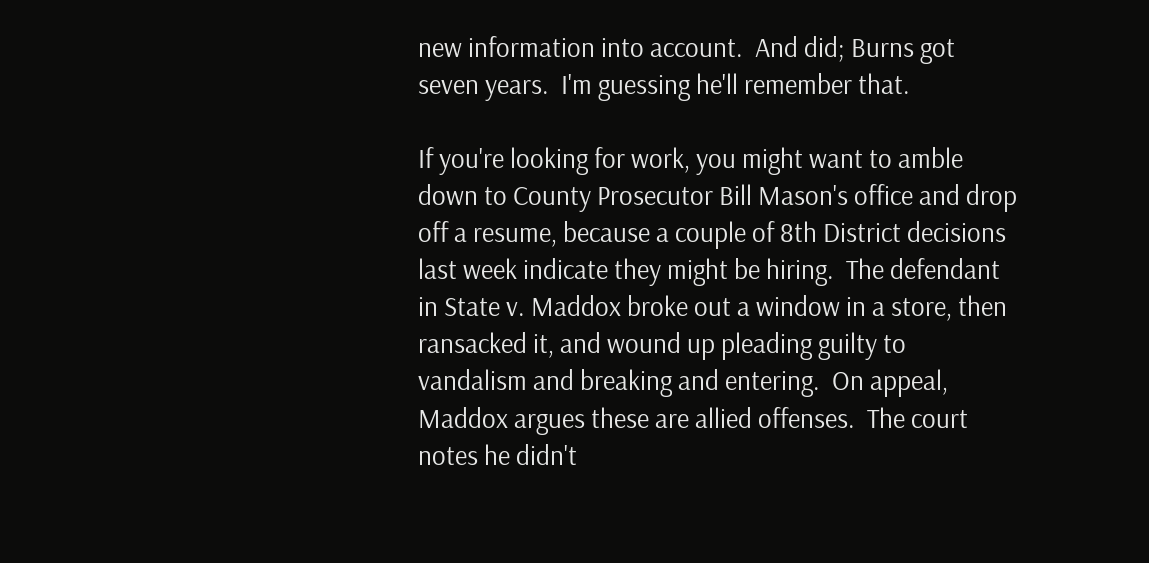new information into account.  And did; Burns got seven years.  I'm guessing he'll remember that.

If you're looking for work, you might want to amble down to County Prosecutor Bill Mason's office and drop off a resume, because a couple of 8th District decisions last week indicate they might be hiring.  The defendant in State v. Maddox broke out a window in a store, then ransacked it, and wound up pleading guilty to vandalism and breaking and entering.  On appeal, Maddox argues these are allied offenses.  The court notes he didn't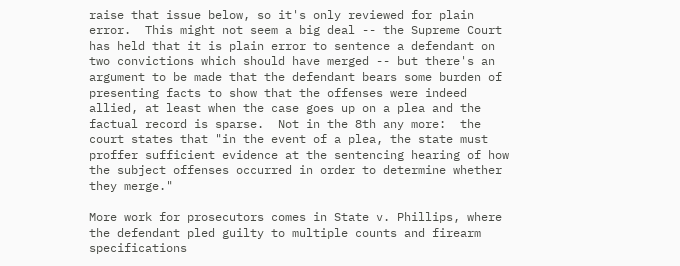raise that issue below, so it's only reviewed for plain error.  This might not seem a big deal -- the Supreme Court has held that it is plain error to sentence a defendant on two convictions which should have merged -- but there's an argument to be made that the defendant bears some burden of presenting facts to show that the offenses were indeed allied, at least when the case goes up on a plea and the factual record is sparse.  Not in the 8th any more:  the court states that "in the event of a plea, the state must proffer sufficient evidence at the sentencing hearing of how the subject offenses occurred in order to determine whether they merge."

More work for prosecutors comes in State v. Phillips, where the defendant pled guilty to multiple counts and firearm specifications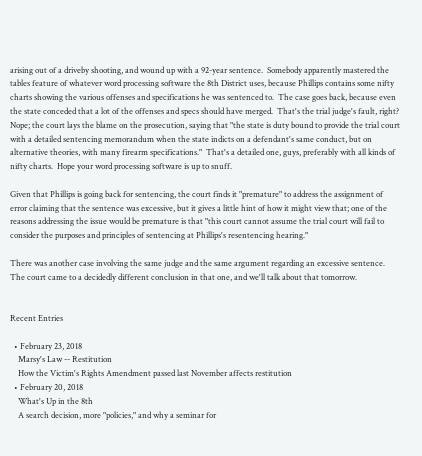arising out of a driveby shooting, and wound up with a 92-year sentence.  Somebody apparently mastered the tables feature of whatever word processing software the 8th District uses, because Phillips contains some nifty charts showing the various offenses and specifications he was sentenced to.  The case goes back, because even the state conceded that a lot of the offenses and specs should have merged.  That's the trial judge's fault, right?  Nope; the court lays the blame on the prosecution, saying that "the state is duty bound to provide the trial court with a detailed sentencing memorandum when the state indicts on a defendant's same conduct, but on alternative theories, with many firearm specifications."  That's a detailed one, guys, preferably with all kinds of nifty charts.  Hope your word processing software is up to snuff.

Given that Phillips is going back for sentencing, the court finds it "premature" to address the assignment of error claiming that the sentence was excessive, but it gives a little hint of how it might view that; one of the reasons addressing the issue would be premature is that "this court cannot assume the trial court will fail to consider the purposes and principles of sentencing at Phillips's resentencing hearing."

There was another case involving the same judge and the same argument regarding an excessive sentence.  The court came to a decidedly different conclusion in that one, and we'll talk about that tomorrow.


Recent Entries

  • February 23, 2018
    Marsy's Law -- Restitution
    How the Victim's Rights Amendment passed last November affects restitution
  • February 20, 2018
    What's Up in the 8th
    A search decision, more "policies," and why a seminar for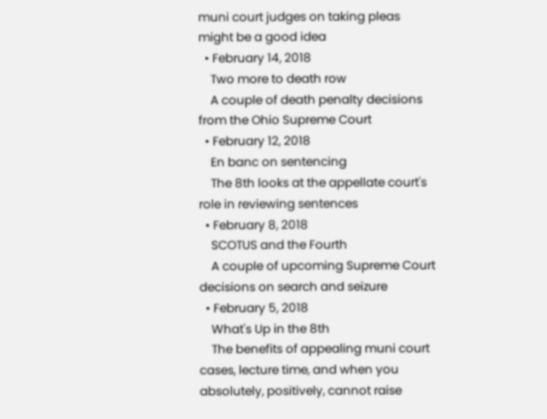muni court judges on taking pleas might be a good idea
  • February 14, 2018
    Two more to death row
    A couple of death penalty decisions from the Ohio Supreme Court
  • February 12, 2018
    En banc on sentencing
    The 8th looks at the appellate court's role in reviewing sentences
  • February 8, 2018
    SCOTUS and the Fourth
    A couple of upcoming Supreme Court decisions on search and seizure
  • February 5, 2018
    What's Up in the 8th
    The benefits of appealing muni court cases, lecture time, and when you absolutely, positively, cannot raise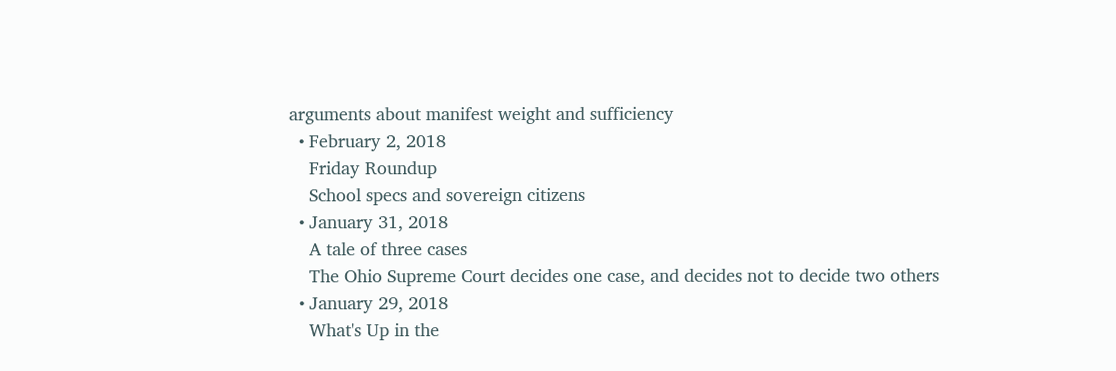arguments about manifest weight and sufficiency
  • February 2, 2018
    Friday Roundup
    School specs and sovereign citizens
  • January 31, 2018
    A tale of three cases
    The Ohio Supreme Court decides one case, and decides not to decide two others
  • January 29, 2018
    What's Up in the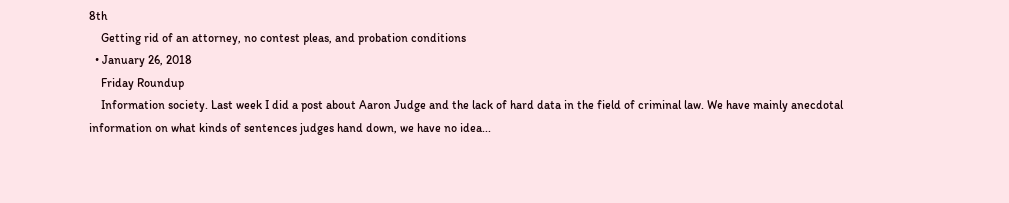8th
    Getting rid of an attorney, no contest pleas, and probation conditions
  • January 26, 2018
    Friday Roundup
    Information society. Last week I did a post about Aaron Judge and the lack of hard data in the field of criminal law. We have mainly anecdotal information on what kinds of sentences judges hand down, we have no idea...